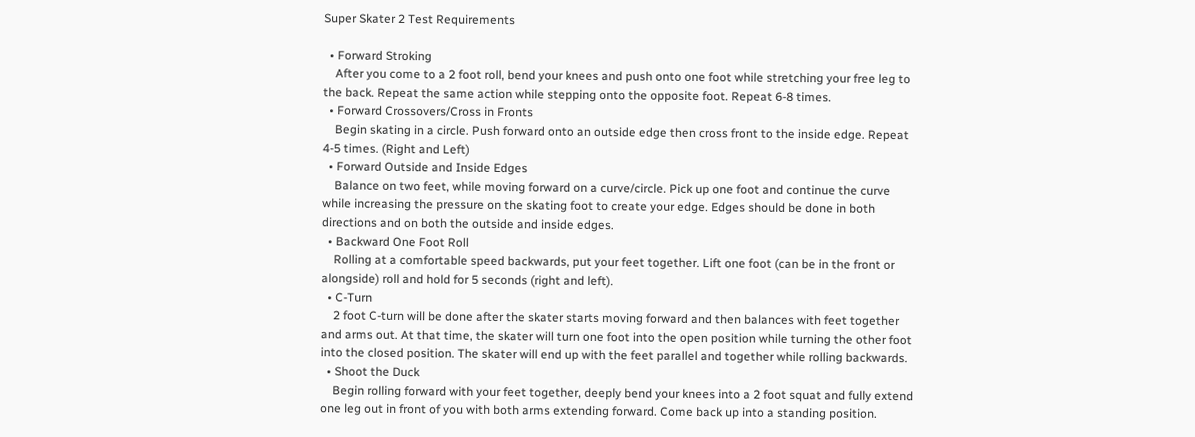Super Skater 2 Test Requirements

  • Forward Stroking
    After you come to a 2 foot roll, bend your knees and push onto one foot while stretching your free leg to the back. Repeat the same action while stepping onto the opposite foot. Repeat 6-8 times.
  • Forward Crossovers/Cross in Fronts
    Begin skating in a circle. Push forward onto an outside edge then cross front to the inside edge. Repeat 4-5 times. (Right and Left)
  • Forward Outside and Inside Edges
    Balance on two feet, while moving forward on a curve/circle. Pick up one foot and continue the curve while increasing the pressure on the skating foot to create your edge. Edges should be done in both directions and on both the outside and inside edges.
  • Backward One Foot Roll
    Rolling at a comfortable speed backwards, put your feet together. Lift one foot (can be in the front or alongside) roll and hold for 5 seconds (right and left).
  • C-Turn
    2 foot C-turn will be done after the skater starts moving forward and then balances with feet together and arms out. At that time, the skater will turn one foot into the open position while turning the other foot into the closed position. The skater will end up with the feet parallel and together while rolling backwards.
  • Shoot the Duck
    Begin rolling forward with your feet together, deeply bend your knees into a 2 foot squat and fully extend one leg out in front of you with both arms extending forward. Come back up into a standing position.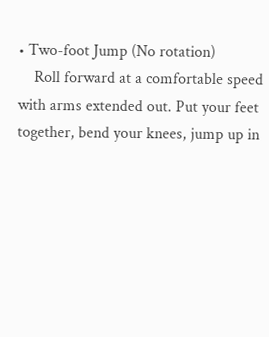• Two-foot Jump (No rotation)
    Roll forward at a comfortable speed with arms extended out. Put your feet together, bend your knees, jump up in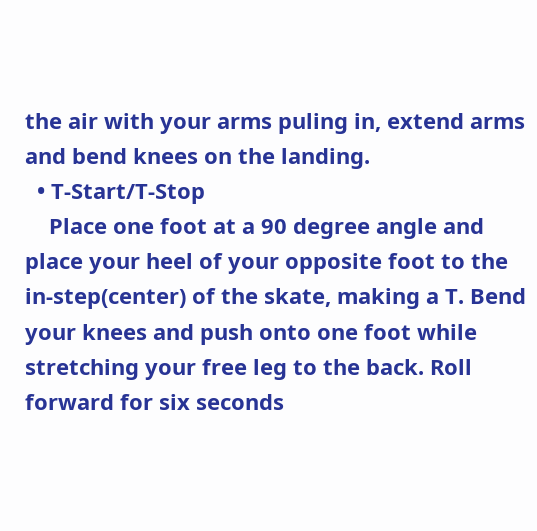the air with your arms puling in, extend arms and bend knees on the landing.
  • T-Start/T-Stop
    Place one foot at a 90 degree angle and place your heel of your opposite foot to the in-step(center) of the skate, making a T. Bend your knees and push onto one foot while stretching your free leg to the back. Roll forward for six seconds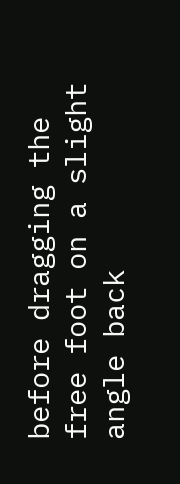before dragging the free foot on a slight angle back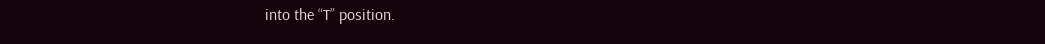into the “T” position.